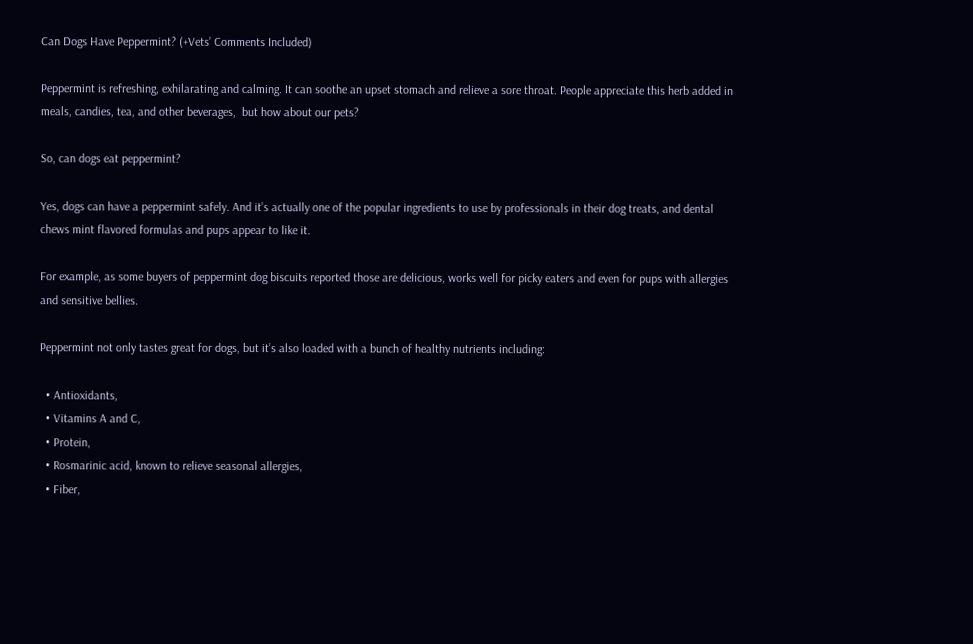Can Dogs Have Peppermint? (+Vets’ Comments Included)

Peppermint is refreshing, exhilarating and calming. It can soothe an upset stomach and relieve a sore throat. People appreciate this herb added in meals, candies, tea, and other beverages,  but how about our pets?

So, can dogs eat peppermint?

Yes, dogs can have a peppermint safely. And it’s actually one of the popular ingredients to use by professionals in their dog treats, and dental chews mint flavored formulas and pups appear to like it.

For example, as some buyers of peppermint dog biscuits reported those are delicious, works well for picky eaters and even for pups with allergies and sensitive bellies.

Peppermint not only tastes great for dogs, but it’s also loaded with a bunch of healthy nutrients including:

  • Antioxidants,
  • Vitamins A and C,
  • Protein,
  • Rosmarinic acid, known to relieve seasonal allergies,
  • Fiber,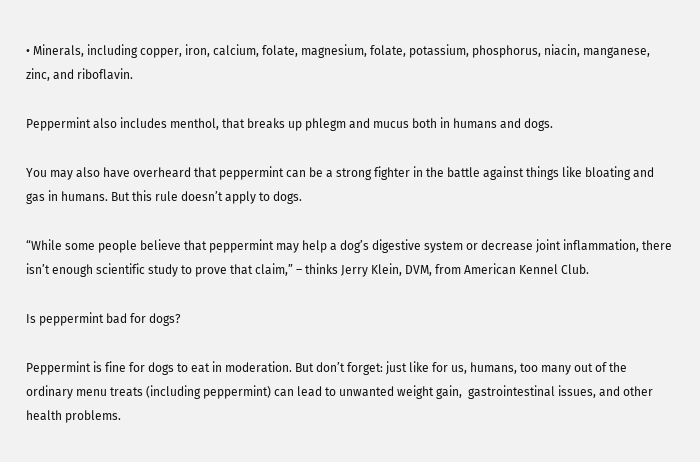• Minerals, including copper, iron, calcium, folate, magnesium, folate, potassium, phosphorus, niacin, manganese, zinc, and riboflavin.

Peppermint also includes menthol, that breaks up phlegm and mucus both in humans and dogs.

You may also have overheard that peppermint can be a strong fighter in the battle against things like bloating and gas in humans. But this rule doesn’t apply to dogs.

“While some people believe that peppermint may help a dog’s digestive system or decrease joint inflammation, there isn’t enough scientific study to prove that claim,” – thinks Jerry Klein, DVM, from American Kennel Club.

Is peppermint bad for dogs?

Peppermint is fine for dogs to eat in moderation. But don’t forget: just like for us, humans, too many out of the ordinary menu treats (including peppermint) can lead to unwanted weight gain,  gastrointestinal issues, and other health problems.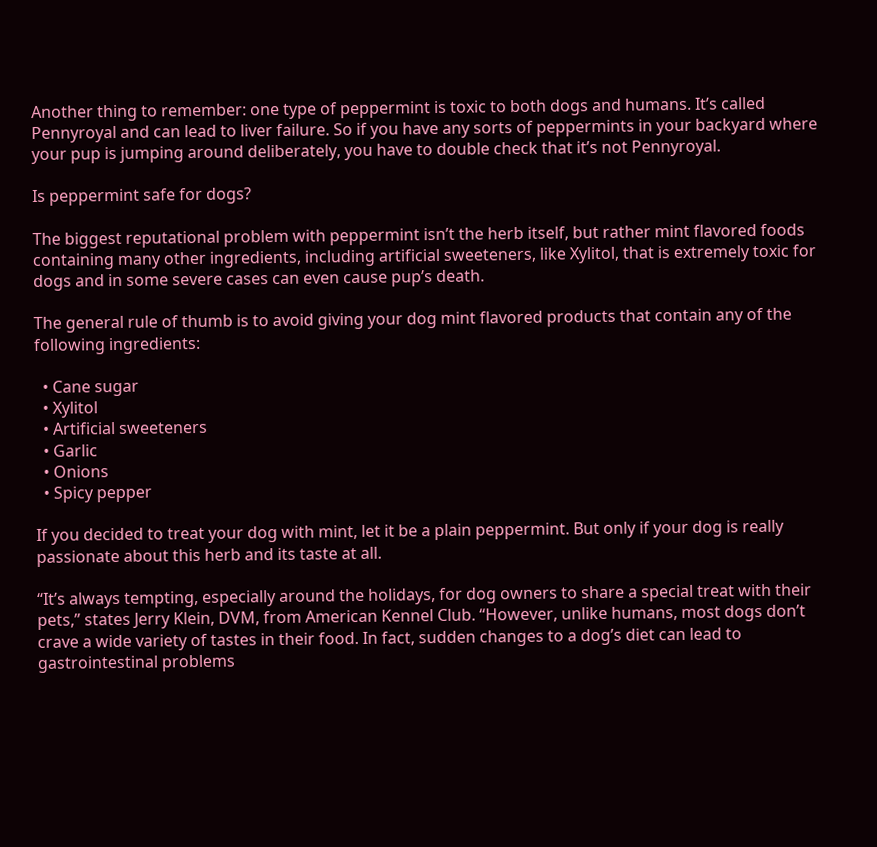Another thing to remember: one type of peppermint is toxic to both dogs and humans. It’s called Pennyroyal and can lead to liver failure. So if you have any sorts of peppermints in your backyard where your pup is jumping around deliberately, you have to double check that it’s not Pennyroyal.

Is peppermint safe for dogs?

The biggest reputational problem with peppermint isn’t the herb itself, but rather mint flavored foods containing many other ingredients, including artificial sweeteners, like Xylitol, that is extremely toxic for dogs and in some severe cases can even cause pup’s death.

The general rule of thumb is to avoid giving your dog mint flavored products that contain any of the following ingredients:

  • Cane sugar
  • Xylitol
  • Artificial sweeteners
  • Garlic
  • Onions
  • Spicy pepper

If you decided to treat your dog with mint, let it be a plain peppermint. But only if your dog is really passionate about this herb and its taste at all.

“It’s always tempting, especially around the holidays, for dog owners to share a special treat with their pets,” states Jerry Klein, DVM, from American Kennel Club. “However, unlike humans, most dogs don’t crave a wide variety of tastes in their food. In fact, sudden changes to a dog’s diet can lead to gastrointestinal problems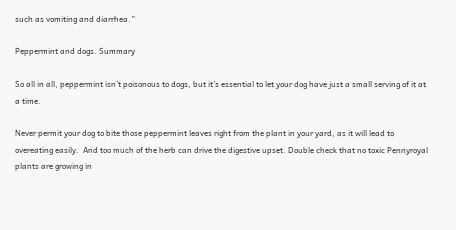such as vomiting and diarrhea.”

Peppermint and dogs. Summary

So all in all, peppermint isn’t poisonous to dogs, but it’s essential to let your dog have just a small serving of it at a time.

Never permit your dog to bite those peppermint leaves right from the plant in your yard, as it will lead to overeating easily.  And too much of the herb can drive the digestive upset. Double check that no toxic Pennyroyal plants are growing in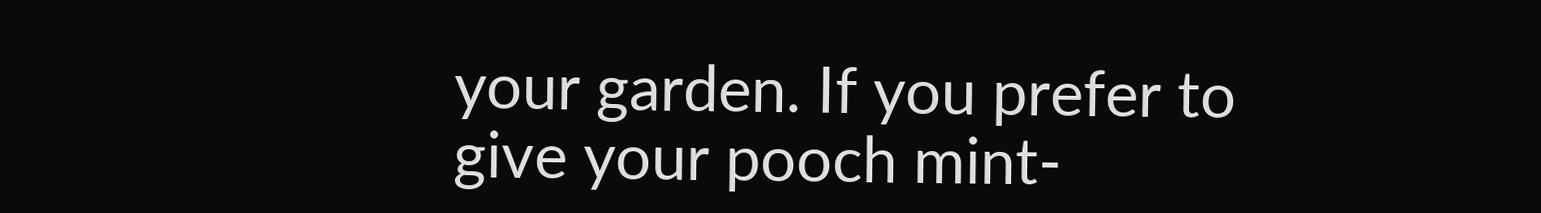your garden. If you prefer to give your pooch mint-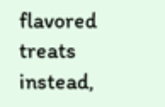flavored treats instead,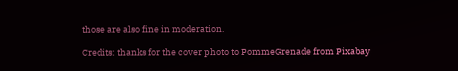those are also fine in moderation.

Credits: thanks for the cover photo to PommeGrenade from Pixabay